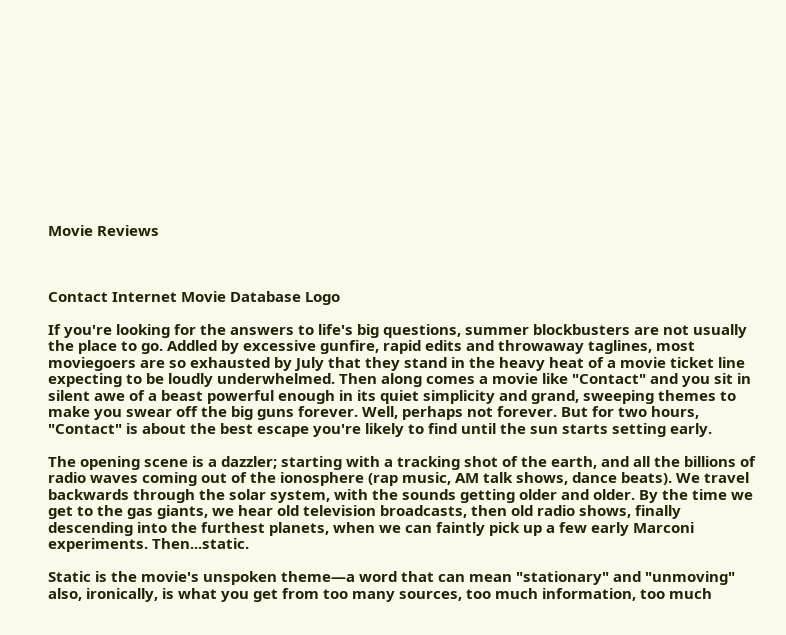Movie Reviews



Contact Internet Movie Database Logo

If you're looking for the answers to life's big questions, summer blockbusters are not usually the place to go. Addled by excessive gunfire, rapid edits and throwaway taglines, most moviegoers are so exhausted by July that they stand in the heavy heat of a movie ticket line expecting to be loudly underwhelmed. Then along comes a movie like "Contact" and you sit in silent awe of a beast powerful enough in its quiet simplicity and grand, sweeping themes to make you swear off the big guns forever. Well, perhaps not forever. But for two hours, "Contact" is about the best escape you're likely to find until the sun starts setting early.

The opening scene is a dazzler; starting with a tracking shot of the earth, and all the billions of radio waves coming out of the ionosphere (rap music, AM talk shows, dance beats). We travel backwards through the solar system, with the sounds getting older and older. By the time we get to the gas giants, we hear old television broadcasts, then old radio shows, finally descending into the furthest planets, when we can faintly pick up a few early Marconi experiments. Then...static.

Static is the movie's unspoken theme—a word that can mean "stationary" and "unmoving" also, ironically, is what you get from too many sources, too much information, too much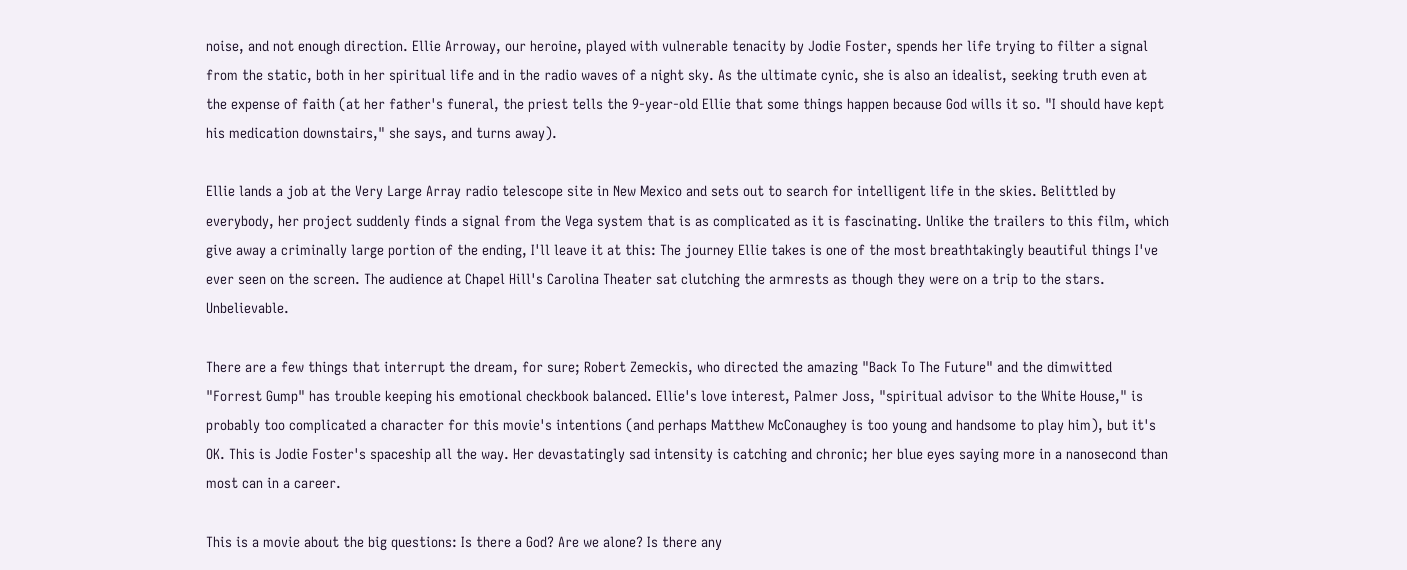noise, and not enough direction. Ellie Arroway, our heroine, played with vulnerable tenacity by Jodie Foster, spends her life trying to filter a signal from the static, both in her spiritual life and in the radio waves of a night sky. As the ultimate cynic, she is also an idealist, seeking truth even at the expense of faith (at her father's funeral, the priest tells the 9-year-old Ellie that some things happen because God wills it so. "I should have kept his medication downstairs," she says, and turns away).

Ellie lands a job at the Very Large Array radio telescope site in New Mexico and sets out to search for intelligent life in the skies. Belittled by everybody, her project suddenly finds a signal from the Vega system that is as complicated as it is fascinating. Unlike the trailers to this film, which give away a criminally large portion of the ending, I'll leave it at this: The journey Ellie takes is one of the most breathtakingly beautiful things I've ever seen on the screen. The audience at Chapel Hill's Carolina Theater sat clutching the armrests as though they were on a trip to the stars. Unbelievable.

There are a few things that interrupt the dream, for sure; Robert Zemeckis, who directed the amazing "Back To The Future" and the dimwitted "Forrest Gump" has trouble keeping his emotional checkbook balanced. Ellie's love interest, Palmer Joss, "spiritual advisor to the White House," is probably too complicated a character for this movie's intentions (and perhaps Matthew McConaughey is too young and handsome to play him), but it's OK. This is Jodie Foster's spaceship all the way. Her devastatingly sad intensity is catching and chronic; her blue eyes saying more in a nanosecond than most can in a career.

This is a movie about the big questions: Is there a God? Are we alone? Is there any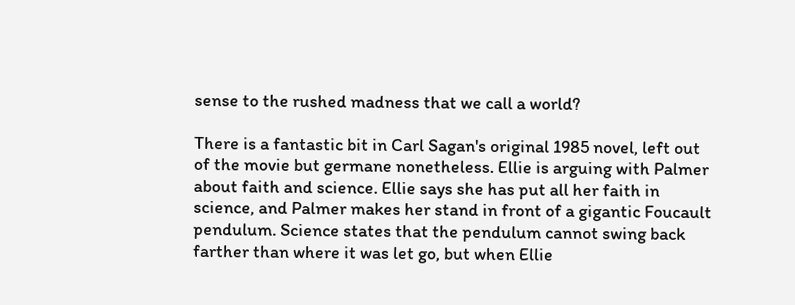sense to the rushed madness that we call a world?

There is a fantastic bit in Carl Sagan's original 1985 novel, left out of the movie but germane nonetheless. Ellie is arguing with Palmer about faith and science. Ellie says she has put all her faith in science, and Palmer makes her stand in front of a gigantic Foucault pendulum. Science states that the pendulum cannot swing back farther than where it was let go, but when Ellie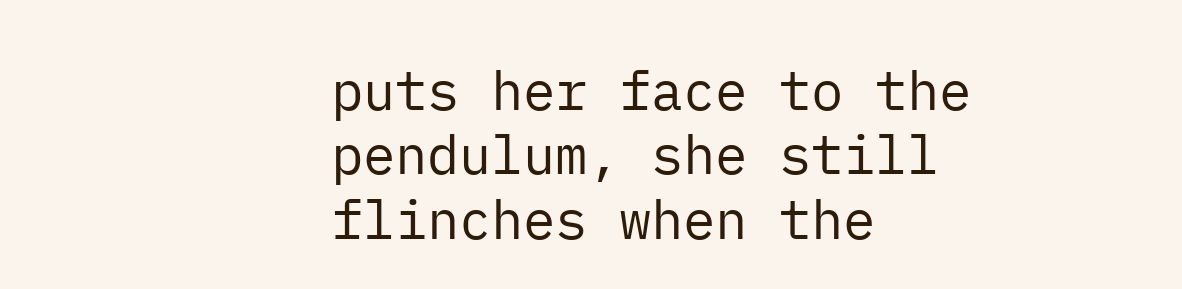puts her face to the pendulum, she still flinches when the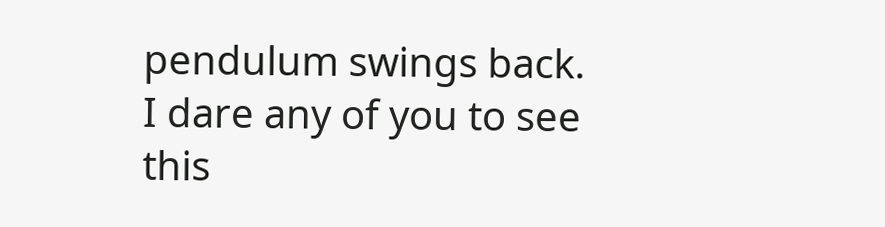pendulum swings back. I dare any of you to see this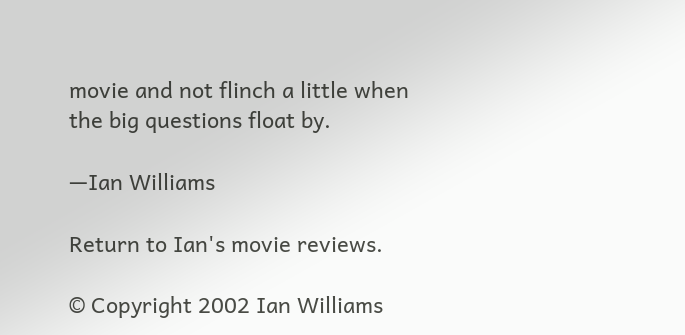movie and not flinch a little when the big questions float by.

—Ian Williams

Return to Ian's movie reviews.

© Copyright 2002 Ian Williams